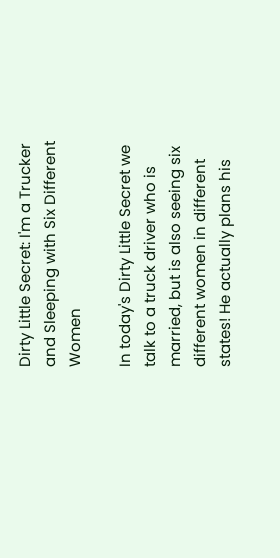Dirty Little Secret: I'm a Trucker and Sleeping with Six Different Women

In today's Dirty Little Secret we talk to a truck driver who is married, but is also seeing six different women in different states! He actually plans his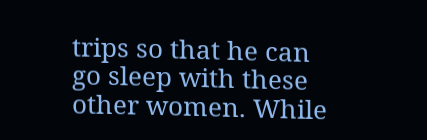trips so that he can go sleep with these other women. While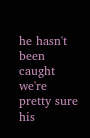he hasn't been caught we're pretty sure his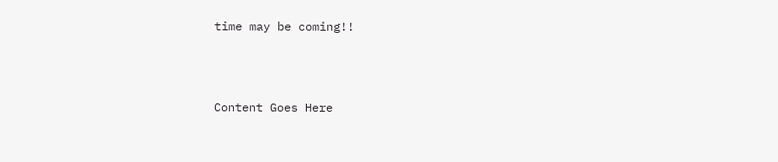time may be coming!!



Content Goes Here